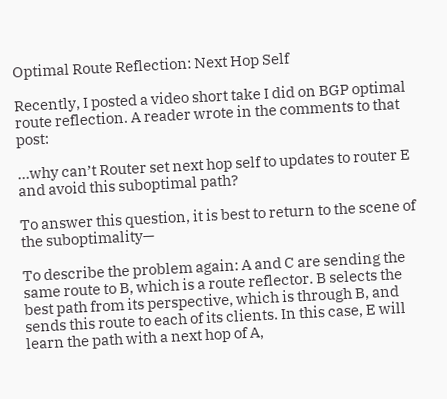Optimal Route Reflection: Next Hop Self

Recently, I posted a video short take I did on BGP optimal route reflection. A reader wrote in the comments to that post:

…why can’t Router set next hop self to updates to router E and avoid this suboptimal path?

To answer this question, it is best to return to the scene of the suboptimality—

To describe the problem again: A and C are sending the same route to B, which is a route reflector. B selects the best path from its perspective, which is through B, and sends this route to each of its clients. In this case, E will learn the path with a next hop of A,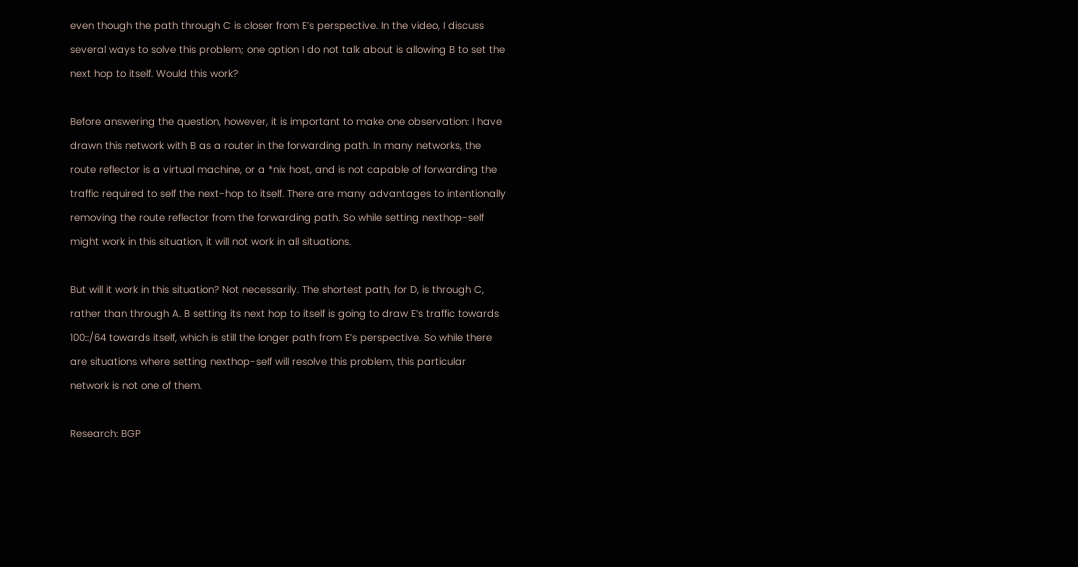even though the path through C is closer from E’s perspective. In the video, I discuss several ways to solve this problem; one option I do not talk about is allowing B to set the next hop to itself. Would this work?

Before answering the question, however, it is important to make one observation: I have drawn this network with B as a router in the forwarding path. In many networks, the route reflector is a virtual machine, or a *nix host, and is not capable of forwarding the traffic required to self the next-hop to itself. There are many advantages to intentionally removing the route reflector from the forwarding path. So while setting nexthop-self might work in this situation, it will not work in all situations.

But will it work in this situation? Not necessarily. The shortest path, for D, is through C, rather than through A. B setting its next hop to itself is going to draw E’s traffic towards 100::/64 towards itself, which is still the longer path from E’s perspective. So while there are situations where setting nexthop-self will resolve this problem, this particular network is not one of them.

Research: BGP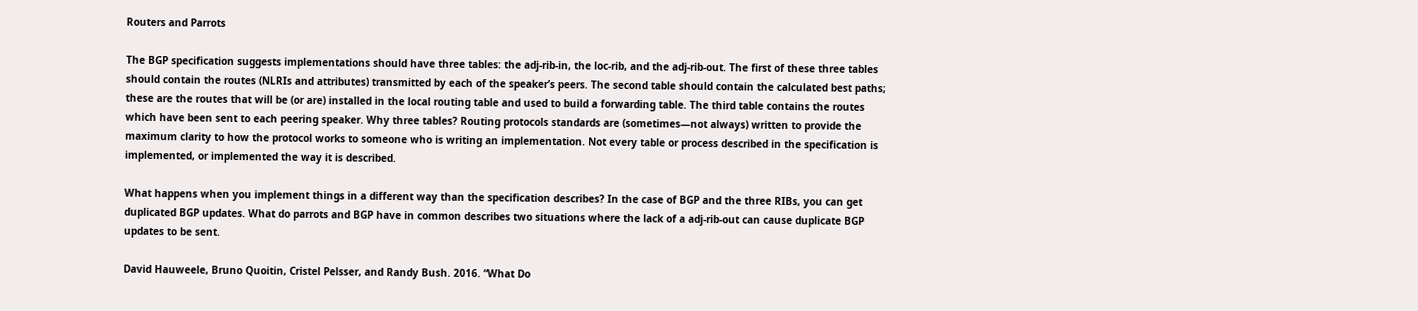Routers and Parrots

The BGP specification suggests implementations should have three tables: the adj-rib-in, the loc-rib, and the adj-rib-out. The first of these three tables should contain the routes (NLRIs and attributes) transmitted by each of the speaker’s peers. The second table should contain the calculated best paths; these are the routes that will be (or are) installed in the local routing table and used to build a forwarding table. The third table contains the routes which have been sent to each peering speaker. Why three tables? Routing protocols standards are (sometimes—not always) written to provide the maximum clarity to how the protocol works to someone who is writing an implementation. Not every table or process described in the specification is implemented, or implemented the way it is described.

What happens when you implement things in a different way than the specification describes? In the case of BGP and the three RIBs, you can get duplicated BGP updates. What do parrots and BGP have in common describes two situations where the lack of a adj-rib-out can cause duplicate BGP updates to be sent.

David Hauweele, Bruno Quoitin, Cristel Pelsser, and Randy Bush. 2016. “What Do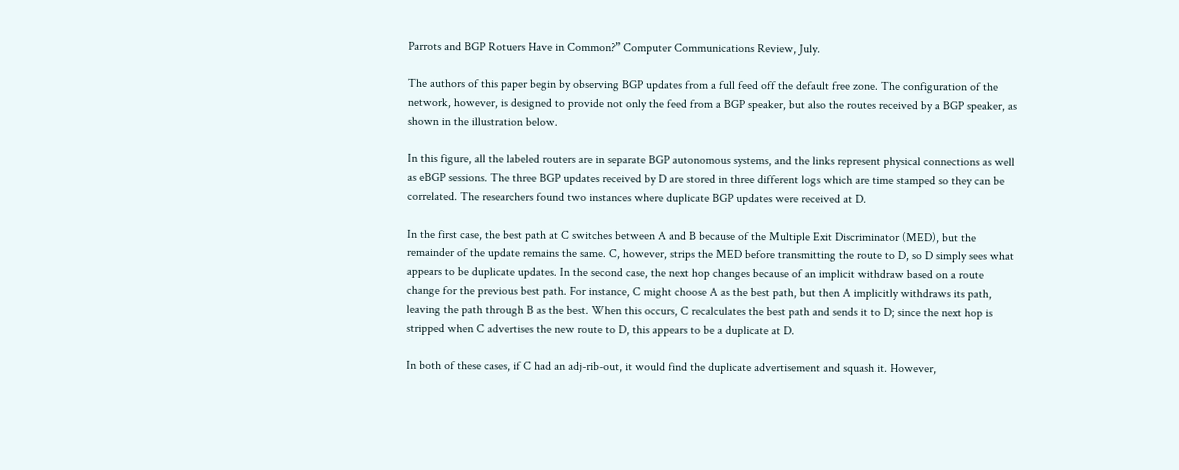Parrots and BGP Rotuers Have in Common?” Computer Communications Review, July.

The authors of this paper begin by observing BGP updates from a full feed off the default free zone. The configuration of the network, however, is designed to provide not only the feed from a BGP speaker, but also the routes received by a BGP speaker, as shown in the illustration below.

In this figure, all the labeled routers are in separate BGP autonomous systems, and the links represent physical connections as well as eBGP sessions. The three BGP updates received by D are stored in three different logs which are time stamped so they can be correlated. The researchers found two instances where duplicate BGP updates were received at D.

In the first case, the best path at C switches between A and B because of the Multiple Exit Discriminator (MED), but the remainder of the update remains the same. C, however, strips the MED before transmitting the route to D, so D simply sees what appears to be duplicate updates. In the second case, the next hop changes because of an implicit withdraw based on a route change for the previous best path. For instance, C might choose A as the best path, but then A implicitly withdraws its path, leaving the path through B as the best. When this occurs, C recalculates the best path and sends it to D; since the next hop is stripped when C advertises the new route to D, this appears to be a duplicate at D.

In both of these cases, if C had an adj-rib-out, it would find the duplicate advertisement and squash it. However,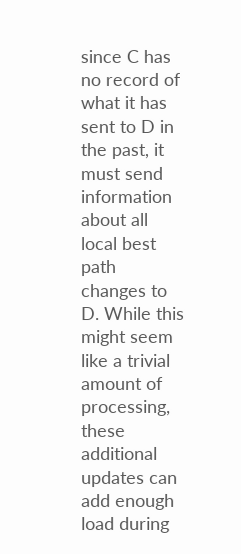since C has no record of what it has sent to D in the past, it must send information about all local best path changes to D. While this might seem like a trivial amount of processing, these additional updates can add enough load during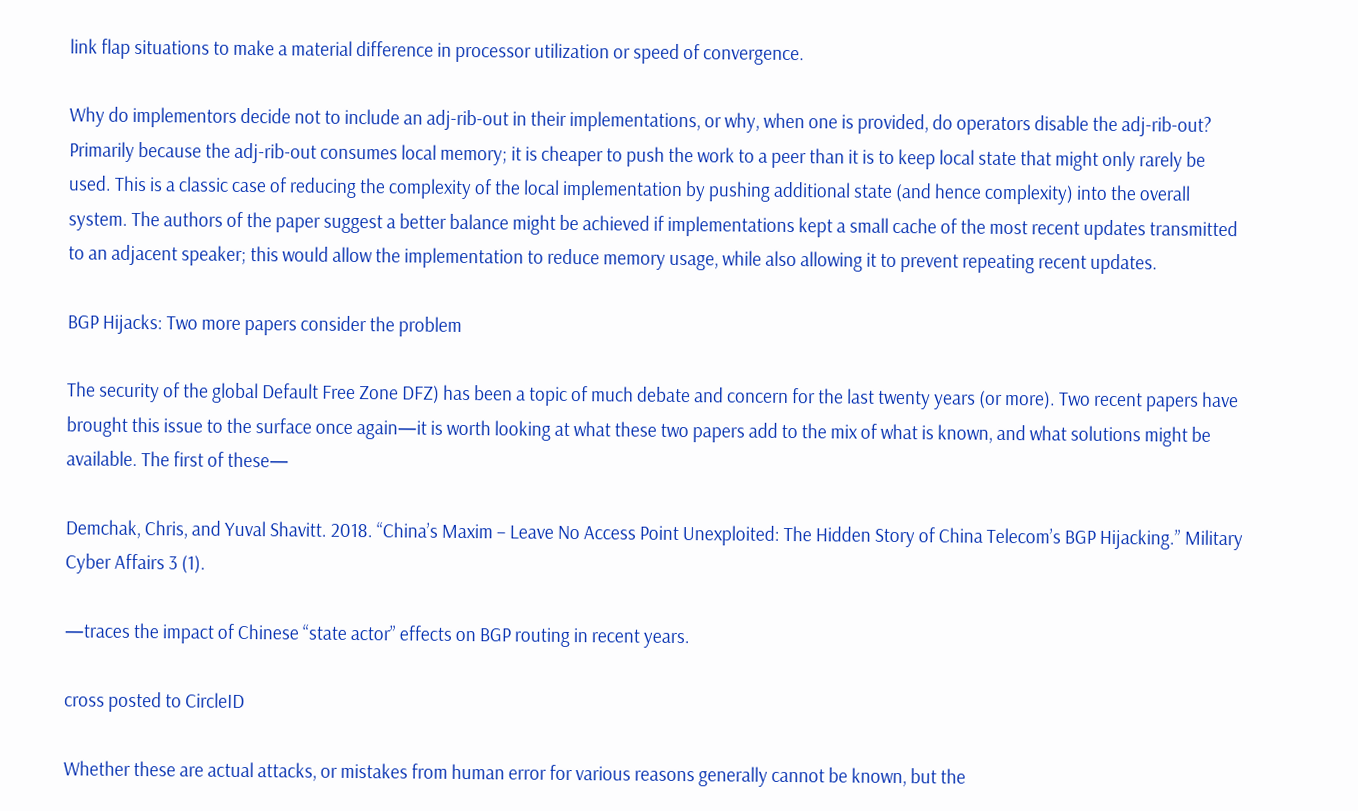link flap situations to make a material difference in processor utilization or speed of convergence.

Why do implementors decide not to include an adj-rib-out in their implementations, or why, when one is provided, do operators disable the adj-rib-out? Primarily because the adj-rib-out consumes local memory; it is cheaper to push the work to a peer than it is to keep local state that might only rarely be used. This is a classic case of reducing the complexity of the local implementation by pushing additional state (and hence complexity) into the overall system. The authors of the paper suggest a better balance might be achieved if implementations kept a small cache of the most recent updates transmitted to an adjacent speaker; this would allow the implementation to reduce memory usage, while also allowing it to prevent repeating recent updates.

BGP Hijacks: Two more papers consider the problem

The security of the global Default Free Zone DFZ) has been a topic of much debate and concern for the last twenty years (or more). Two recent papers have brought this issue to the surface once again—it is worth looking at what these two papers add to the mix of what is known, and what solutions might be available. The first of these—

Demchak, Chris, and Yuval Shavitt. 2018. “China’s Maxim – Leave No Access Point Unexploited: The Hidden Story of China Telecom’s BGP Hijacking.” Military Cyber Affairs 3 (1).

—traces the impact of Chinese “state actor” effects on BGP routing in recent years.

cross posted to CircleID

Whether these are actual attacks, or mistakes from human error for various reasons generally cannot be known, but the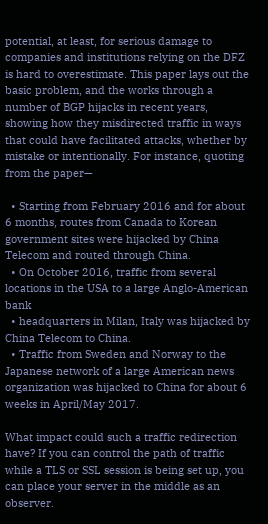potential, at least, for serious damage to companies and institutions relying on the DFZ is hard to overestimate. This paper lays out the basic problem, and the works through a number of BGP hijacks in recent years, showing how they misdirected traffic in ways that could have facilitated attacks, whether by mistake or intentionally. For instance, quoting from the paper—

  • Starting from February 2016 and for about 6 months, routes from Canada to Korean government sites were hijacked by China Telecom and routed through China.
  • On October 2016, traffic from several locations in the USA to a large Anglo-American bank
  • headquarters in Milan, Italy was hijacked by China Telecom to China.
  • Traffic from Sweden and Norway to the Japanese network of a large American news organization was hijacked to China for about 6 weeks in April/May 2017.

What impact could such a traffic redirection have? If you can control the path of traffic while a TLS or SSL session is being set up, you can place your server in the middle as an observer.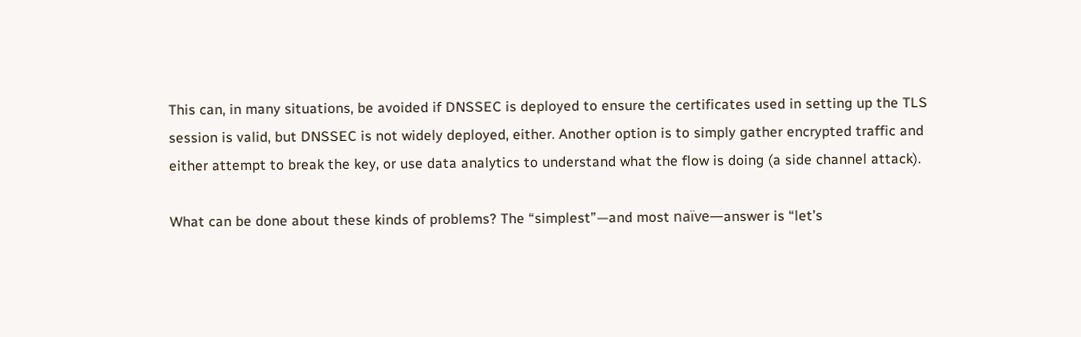This can, in many situations, be avoided if DNSSEC is deployed to ensure the certificates used in setting up the TLS session is valid, but DNSSEC is not widely deployed, either. Another option is to simply gather encrypted traffic and either attempt to break the key, or use data analytics to understand what the flow is doing (a side channel attack).

What can be done about these kinds of problems? The “simplest”—and most naïve—answer is “let’s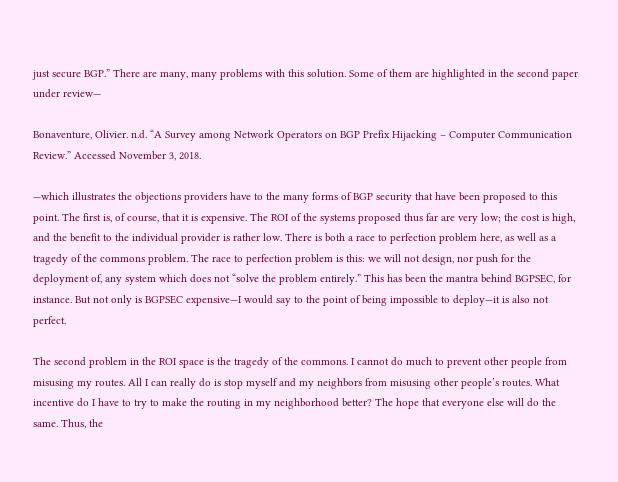just secure BGP.” There are many, many problems with this solution. Some of them are highlighted in the second paper under review—

Bonaventure, Olivier. n.d. “A Survey among Network Operators on BGP Prefix Hijacking – Computer Communication Review.” Accessed November 3, 2018.

—which illustrates the objections providers have to the many forms of BGP security that have been proposed to this point. The first is, of course, that it is expensive. The ROI of the systems proposed thus far are very low; the cost is high, and the benefit to the individual provider is rather low. There is both a race to perfection problem here, as well as a tragedy of the commons problem. The race to perfection problem is this: we will not design, nor push for the deployment of, any system which does not “solve the problem entirely.” This has been the mantra behind BGPSEC, for instance. But not only is BGPSEC expensive—I would say to the point of being impossible to deploy—it is also not perfect.

The second problem in the ROI space is the tragedy of the commons. I cannot do much to prevent other people from misusing my routes. All I can really do is stop myself and my neighbors from misusing other people’s routes. What incentive do I have to try to make the routing in my neighborhood better? The hope that everyone else will do the same. Thus, the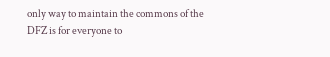only way to maintain the commons of the DFZ is for everyone to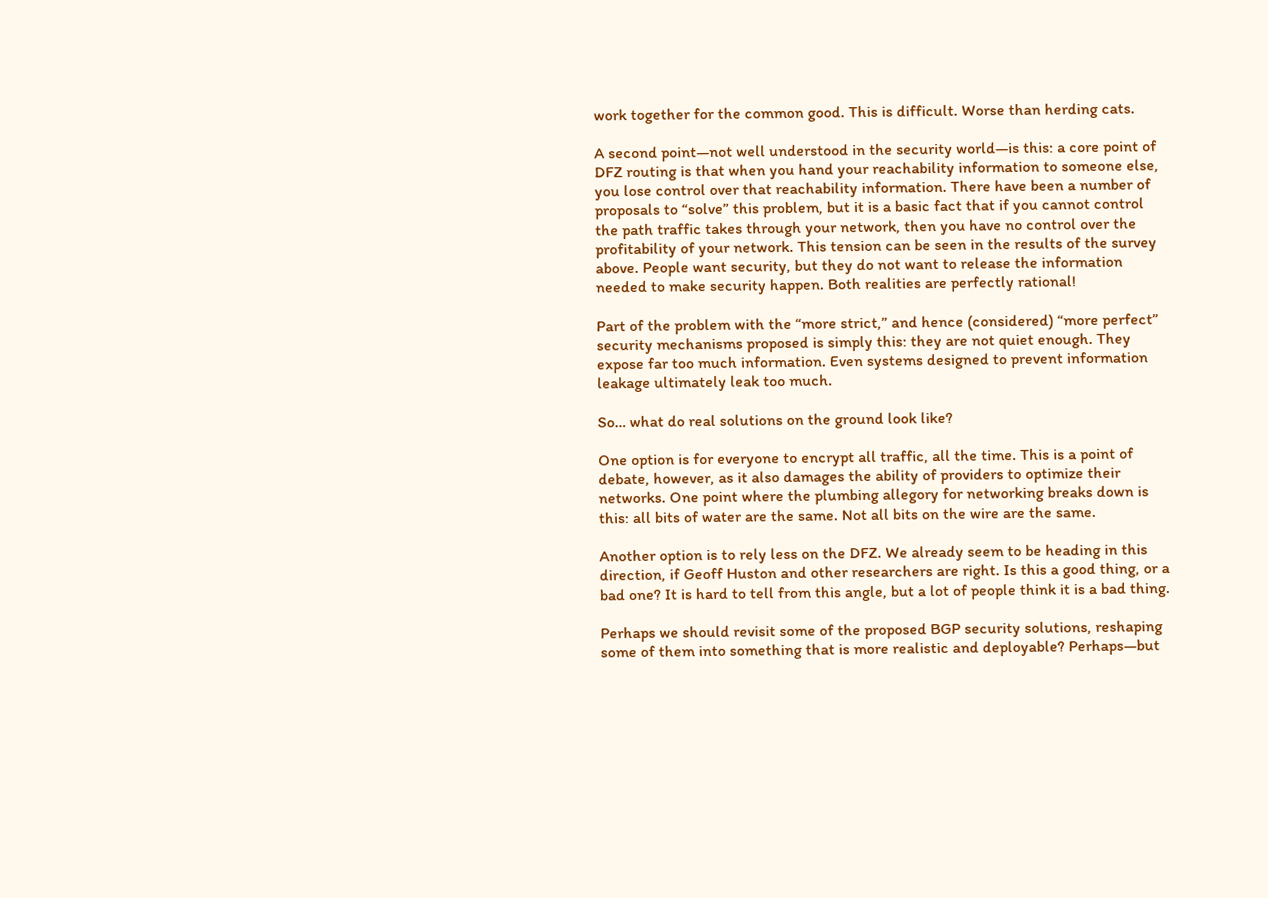work together for the common good. This is difficult. Worse than herding cats.

A second point—not well understood in the security world—is this: a core point of DFZ routing is that when you hand your reachability information to someone else, you lose control over that reachability information. There have been a number of proposals to “solve” this problem, but it is a basic fact that if you cannot control the path traffic takes through your network, then you have no control over the profitability of your network. This tension can be seen in the results of the survey above. People want security, but they do not want to release the information needed to make security happen. Both realities are perfectly rational!

Part of the problem with the “more strict,” and hence (considered) “more perfect” security mechanisms proposed is simply this: they are not quiet enough. They expose far too much information. Even systems designed to prevent information leakage ultimately leak too much.

So… what do real solutions on the ground look like?

One option is for everyone to encrypt all traffic, all the time. This is a point of debate, however, as it also damages the ability of providers to optimize their networks. One point where the plumbing allegory for networking breaks down is this: all bits of water are the same. Not all bits on the wire are the same.

Another option is to rely less on the DFZ. We already seem to be heading in this direction, if Geoff Huston and other researchers are right. Is this a good thing, or a bad one? It is hard to tell from this angle, but a lot of people think it is a bad thing.

Perhaps we should revisit some of the proposed BGP security solutions, reshaping some of them into something that is more realistic and deployable? Perhaps—but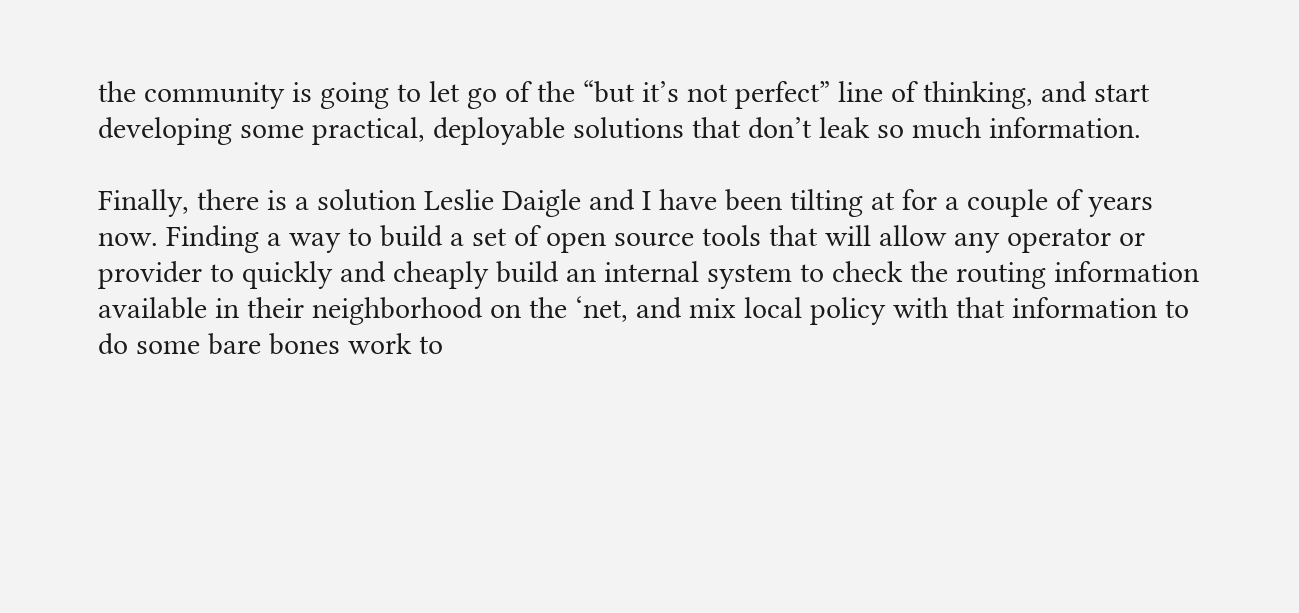the community is going to let go of the “but it’s not perfect” line of thinking, and start developing some practical, deployable solutions that don’t leak so much information.

Finally, there is a solution Leslie Daigle and I have been tilting at for a couple of years now. Finding a way to build a set of open source tools that will allow any operator or provider to quickly and cheaply build an internal system to check the routing information available in their neighborhood on the ‘net, and mix local policy with that information to do some bare bones work to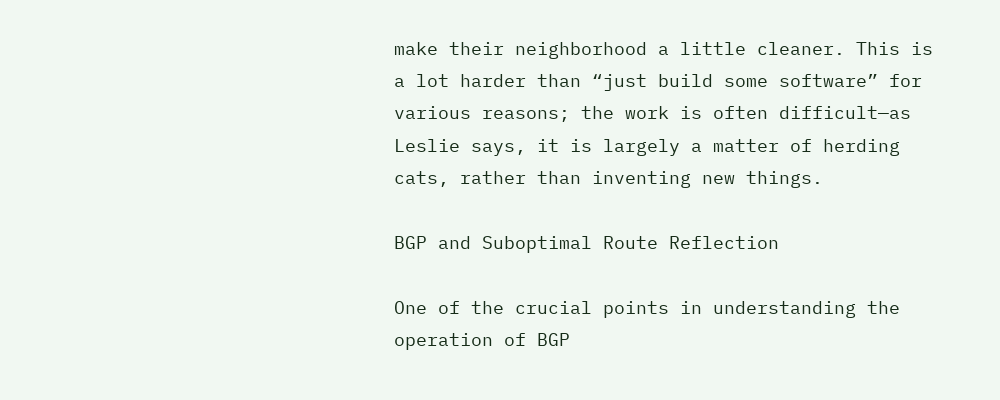make their neighborhood a little cleaner. This is a lot harder than “just build some software” for various reasons; the work is often difficult—as Leslie says, it is largely a matter of herding cats, rather than inventing new things.

BGP and Suboptimal Route Reflection

One of the crucial points in understanding the operation of BGP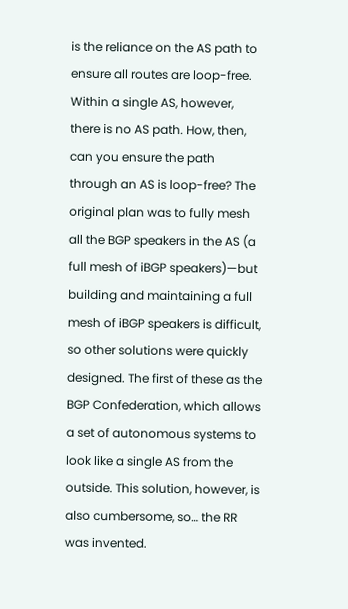is the reliance on the AS path to ensure all routes are loop-free. Within a single AS, however, there is no AS path. How, then, can you ensure the path through an AS is loop-free? The original plan was to fully mesh all the BGP speakers in the AS (a full mesh of iBGP speakers)—but building and maintaining a full mesh of iBGP speakers is difficult, so other solutions were quickly designed. The first of these as the BGP Confederation, which allows a set of autonomous systems to look like a single AS from the outside. This solution, however, is also cumbersome, so… the RR was invented.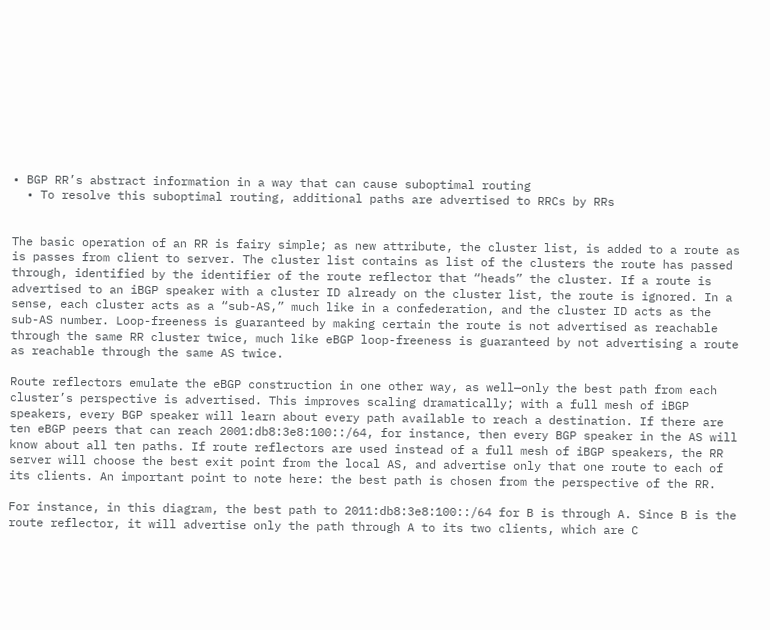• BGP RR’s abstract information in a way that can cause suboptimal routing
  • To resolve this suboptimal routing, additional paths are advertised to RRCs by RRs


The basic operation of an RR is fairy simple; as new attribute, the cluster list, is added to a route as is passes from client to server. The cluster list contains as list of the clusters the route has passed through, identified by the identifier of the route reflector that “heads” the cluster. If a route is advertised to an iBGP speaker with a cluster ID already on the cluster list, the route is ignored. In a sense, each cluster acts as a “sub-AS,” much like in a confederation, and the cluster ID acts as the sub-AS number. Loop-freeness is guaranteed by making certain the route is not advertised as reachable through the same RR cluster twice, much like eBGP loop-freeness is guaranteed by not advertising a route as reachable through the same AS twice.

Route reflectors emulate the eBGP construction in one other way, as well—only the best path from each cluster’s perspective is advertised. This improves scaling dramatically; with a full mesh of iBGP speakers, every BGP speaker will learn about every path available to reach a destination. If there are ten eBGP peers that can reach 2001:db8:3e8:100::/64, for instance, then every BGP speaker in the AS will know about all ten paths. If route reflectors are used instead of a full mesh of iBGP speakers, the RR server will choose the best exit point from the local AS, and advertise only that one route to each of its clients. An important point to note here: the best path is chosen from the perspective of the RR.

For instance, in this diagram, the best path to 2011:db8:3e8:100::/64 for B is through A. Since B is the route reflector, it will advertise only the path through A to its two clients, which are C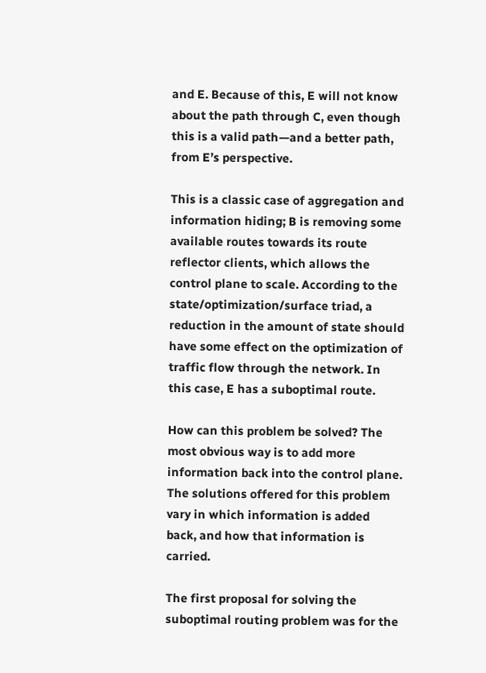and E. Because of this, E will not know about the path through C, even though this is a valid path—and a better path, from E’s perspective.

This is a classic case of aggregation and information hiding; B is removing some available routes towards its route reflector clients, which allows the control plane to scale. According to the state/optimization/surface triad, a reduction in the amount of state should have some effect on the optimization of traffic flow through the network. In this case, E has a suboptimal route.

How can this problem be solved? The most obvious way is to add more information back into the control plane. The solutions offered for this problem vary in which information is added back, and how that information is carried.

The first proposal for solving the suboptimal routing problem was for the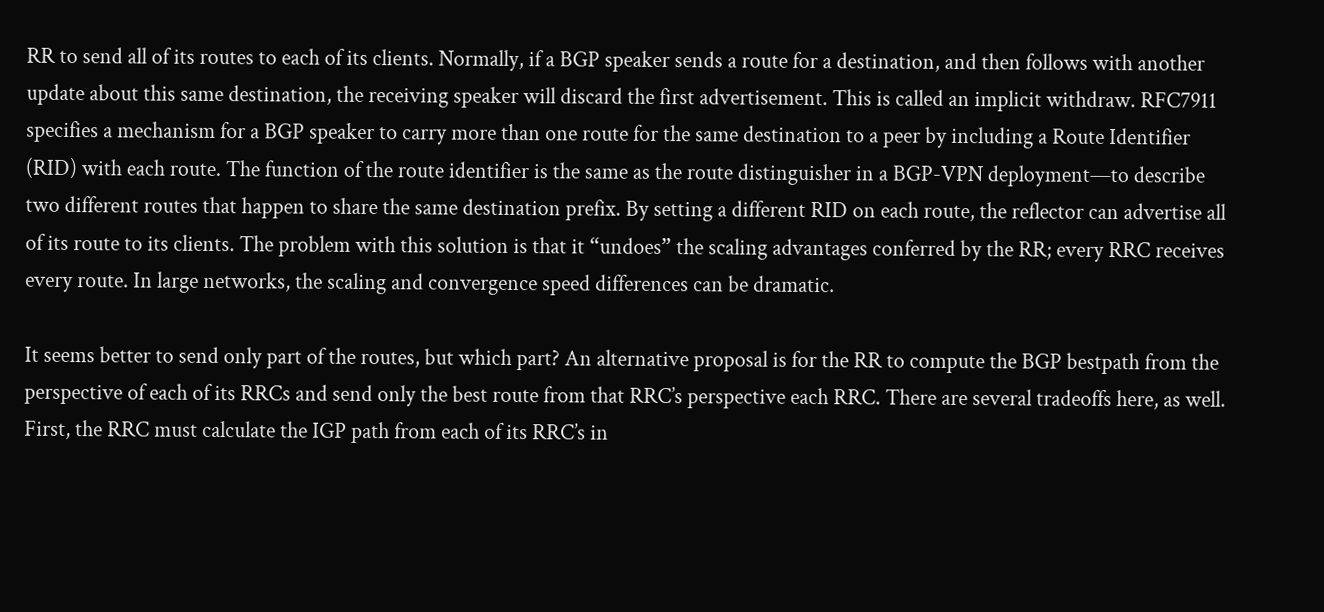RR to send all of its routes to each of its clients. Normally, if a BGP speaker sends a route for a destination, and then follows with another update about this same destination, the receiving speaker will discard the first advertisement. This is called an implicit withdraw. RFC7911 specifies a mechanism for a BGP speaker to carry more than one route for the same destination to a peer by including a Route Identifier (RID) with each route. The function of the route identifier is the same as the route distinguisher in a BGP-VPN deployment—to describe two different routes that happen to share the same destination prefix. By setting a different RID on each route, the reflector can advertise all of its route to its clients. The problem with this solution is that it “undoes” the scaling advantages conferred by the RR; every RRC receives every route. In large networks, the scaling and convergence speed differences can be dramatic.

It seems better to send only part of the routes, but which part? An alternative proposal is for the RR to compute the BGP bestpath from the perspective of each of its RRCs and send only the best route from that RRC’s perspective each RRC. There are several tradeoffs here, as well. First, the RRC must calculate the IGP path from each of its RRC’s in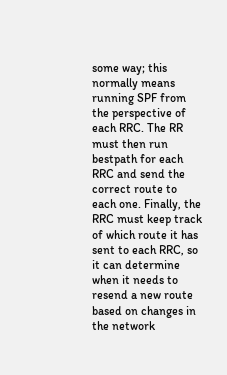some way; this normally means running SPF from the perspective of each RRC. The RR must then run bestpath for each RRC and send the correct route to each one. Finally, the RRC must keep track of which route it has sent to each RRC, so it can determine when it needs to resend a new route based on changes in the network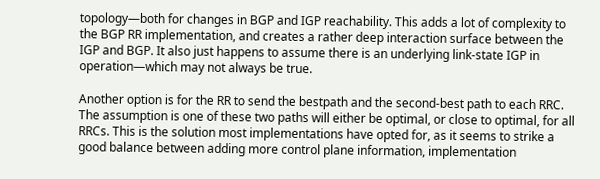topology—both for changes in BGP and IGP reachability. This adds a lot of complexity to the BGP RR implementation, and creates a rather deep interaction surface between the IGP and BGP. It also just happens to assume there is an underlying link-state IGP in operation—which may not always be true.

Another option is for the RR to send the bestpath and the second-best path to each RRC. The assumption is one of these two paths will either be optimal, or close to optimal, for all RRCs. This is the solution most implementations have opted for, as it seems to strike a good balance between adding more control plane information, implementation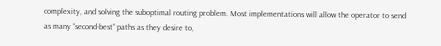complexity, and solving the suboptimal routing problem. Most implementations will allow the operator to send as many “second-best” paths as they desire to,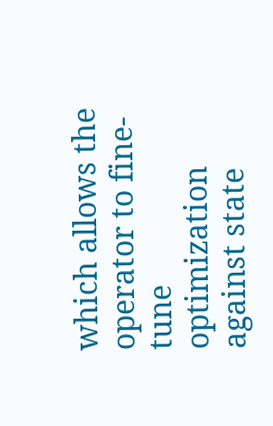which allows the operator to fine-tune optimization against state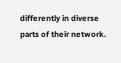differently in diverse parts of their network.